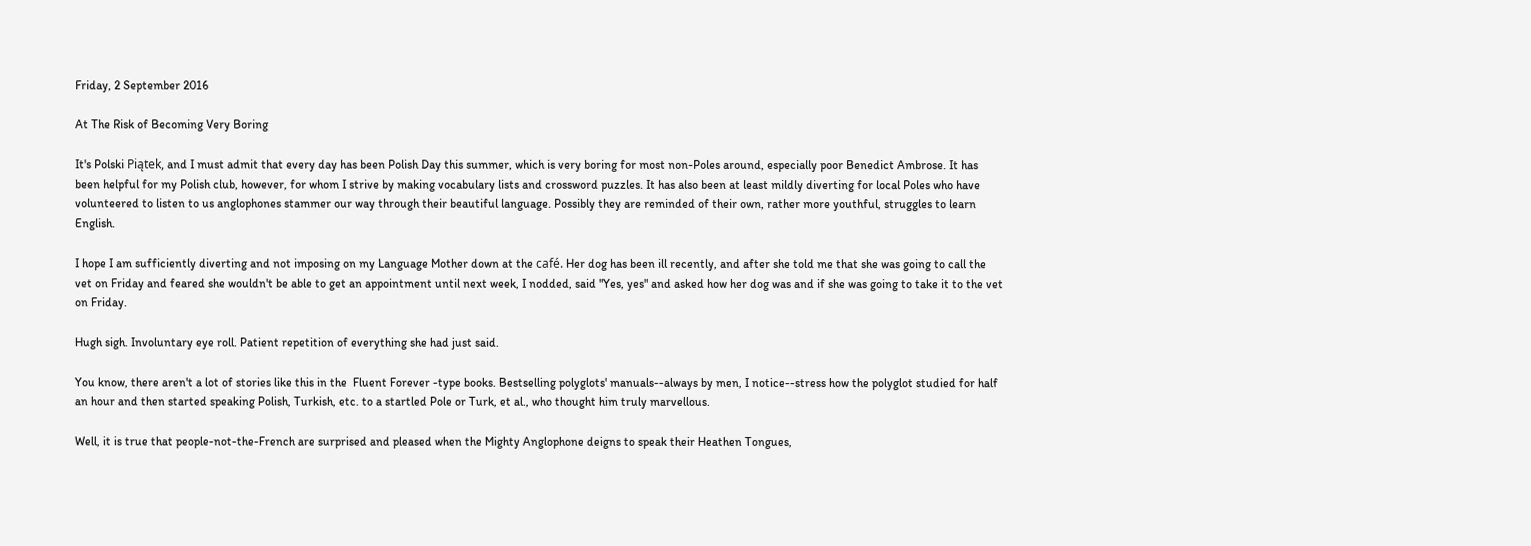Friday, 2 September 2016

At The Risk of Becoming Very Boring

It's Polski Piątek, and I must admit that every day has been Polish Day this summer, which is very boring for most non-Poles around, especially poor Benedict Ambrose. It has been helpful for my Polish club, however, for whom I strive by making vocabulary lists and crossword puzzles. It has also been at least mildly diverting for local Poles who have volunteered to listen to us anglophones stammer our way through their beautiful language. Possibly they are reminded of their own, rather more youthful, struggles to learn English.

I hope I am sufficiently diverting and not imposing on my Language Mother down at the café. Her dog has been ill recently, and after she told me that she was going to call the vet on Friday and feared she wouldn't be able to get an appointment until next week, I nodded, said "Yes, yes" and asked how her dog was and if she was going to take it to the vet on Friday.

Hugh sigh. Involuntary eye roll. Patient repetition of everything she had just said.

You know, there aren't a lot of stories like this in the  Fluent Forever -type books. Bestselling polyglots' manuals--always by men, I notice--stress how the polyglot studied for half an hour and then started speaking Polish, Turkish, etc. to a startled Pole or Turk, et al., who thought him truly marvellous.

Well, it is true that people-not-the-French are surprised and pleased when the Mighty Anglophone deigns to speak their Heathen Tongues,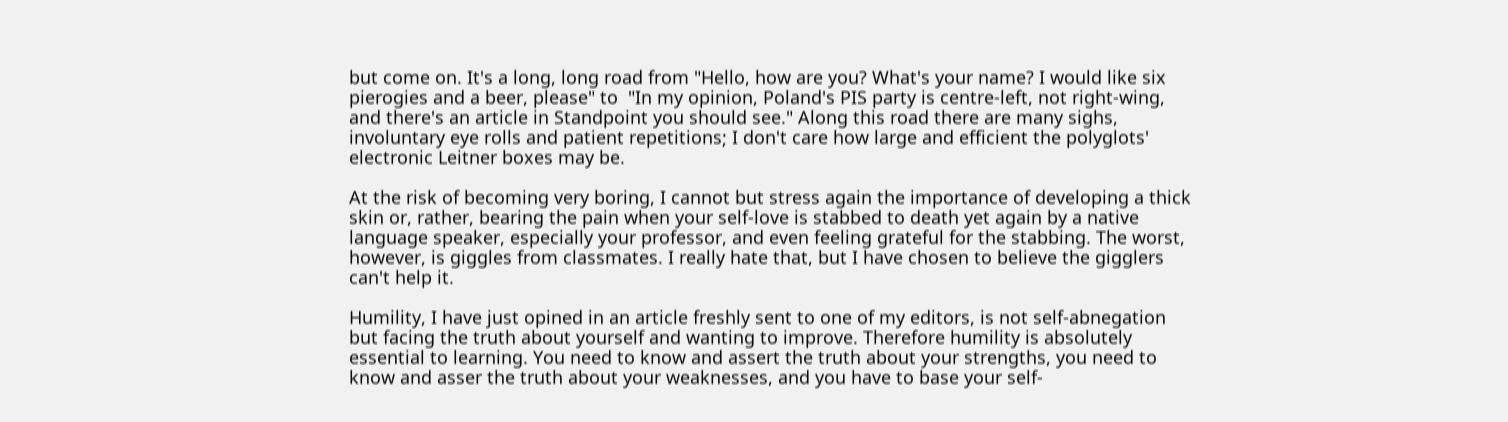but come on. It's a long, long road from "Hello, how are you? What's your name? I would like six pierogies and a beer, please" to  "In my opinion, Poland's PIS party is centre-left, not right-wing, and there's an article in Standpoint you should see." Along this road there are many sighs, involuntary eye rolls and patient repetitions; I don't care how large and efficient the polyglots' electronic Leitner boxes may be.

At the risk of becoming very boring, I cannot but stress again the importance of developing a thick skin or, rather, bearing the pain when your self-love is stabbed to death yet again by a native language speaker, especially your professor, and even feeling grateful for the stabbing. The worst, however, is giggles from classmates. I really hate that, but I have chosen to believe the gigglers can't help it.

Humility, I have just opined in an article freshly sent to one of my editors, is not self-abnegation but facing the truth about yourself and wanting to improve. Therefore humility is absolutely essential to learning. You need to know and assert the truth about your strengths, you need to know and asser the truth about your weaknesses, and you have to base your self-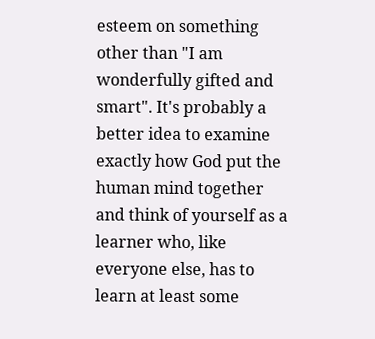esteem on something other than "I am wonderfully gifted and smart". It's probably a better idea to examine exactly how God put the human mind together and think of yourself as a learner who, like everyone else, has to learn at least some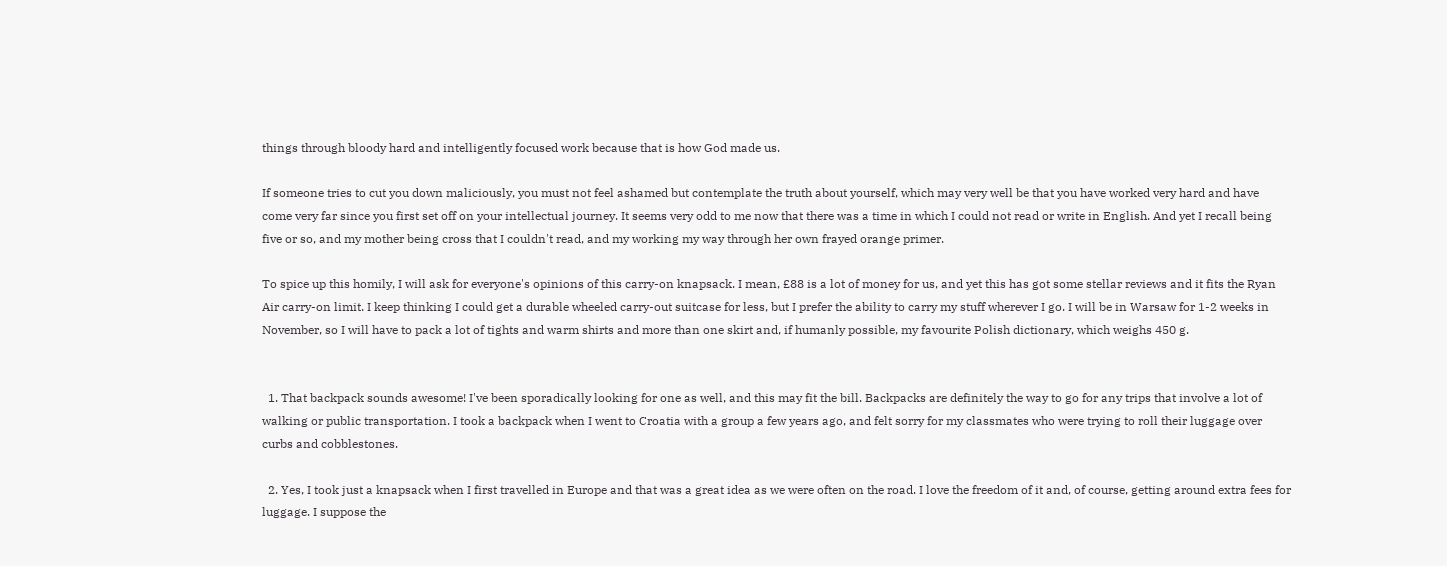things through bloody hard and intelligently focused work because that is how God made us.

If someone tries to cut you down maliciously, you must not feel ashamed but contemplate the truth about yourself, which may very well be that you have worked very hard and have come very far since you first set off on your intellectual journey. It seems very odd to me now that there was a time in which I could not read or write in English. And yet I recall being five or so, and my mother being cross that I couldn't read, and my working my way through her own frayed orange primer.

To spice up this homily, I will ask for everyone's opinions of this carry-on knapsack. I mean, £88 is a lot of money for us, and yet this has got some stellar reviews and it fits the Ryan Air carry-on limit. I keep thinking I could get a durable wheeled carry-out suitcase for less, but I prefer the ability to carry my stuff wherever I go. I will be in Warsaw for 1-2 weeks in November, so I will have to pack a lot of tights and warm shirts and more than one skirt and, if humanly possible, my favourite Polish dictionary, which weighs 450 g.


  1. That backpack sounds awesome! I've been sporadically looking for one as well, and this may fit the bill. Backpacks are definitely the way to go for any trips that involve a lot of walking or public transportation. I took a backpack when I went to Croatia with a group a few years ago, and felt sorry for my classmates who were trying to roll their luggage over curbs and cobblestones.

  2. Yes, I took just a knapsack when I first travelled in Europe and that was a great idea as we were often on the road. I love the freedom of it and, of course, getting around extra fees for luggage. I suppose the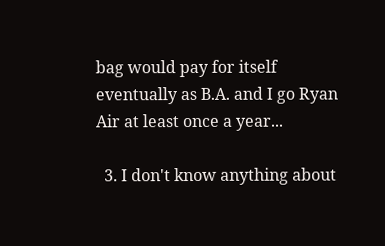bag would pay for itself eventually as B.A. and I go Ryan Air at least once a year...

  3. I don't know anything about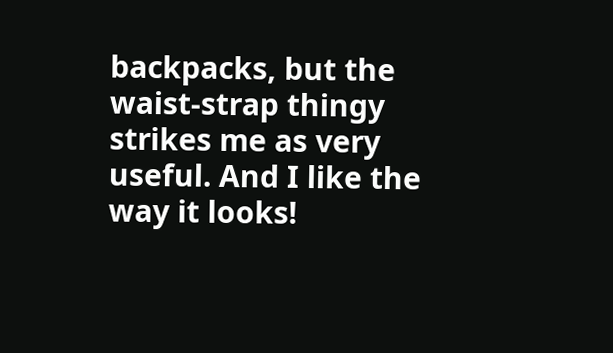backpacks, but the waist-strap thingy strikes me as very useful. And I like the way it looks!